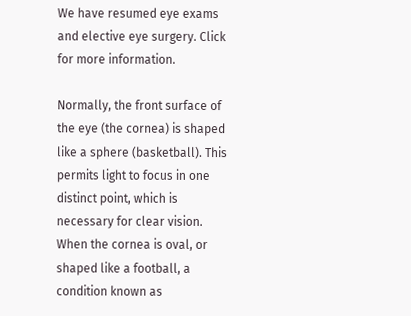We have resumed eye exams and elective eye surgery. Click for more information.

Normally, the front surface of the eye (the cornea) is shaped like a sphere (basketball). This permits light to focus in one distinct point, which is necessary for clear vision. When the cornea is oval, or shaped like a football, a condition known as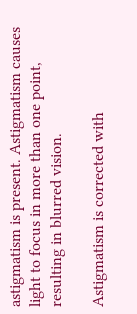astigmatism is present. Astigmatism causes light to focus in more than one point, resulting in blurred vision.

Astigmatism is corrected with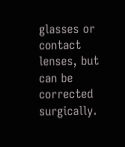glasses or contact lenses, but can be corrected surgically.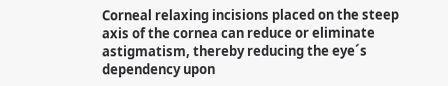Corneal relaxing incisions placed on the steep axis of the cornea can reduce or eliminate astigmatism, thereby reducing the eye´s dependency upon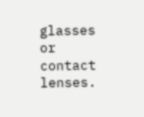glasses or contact lenses.